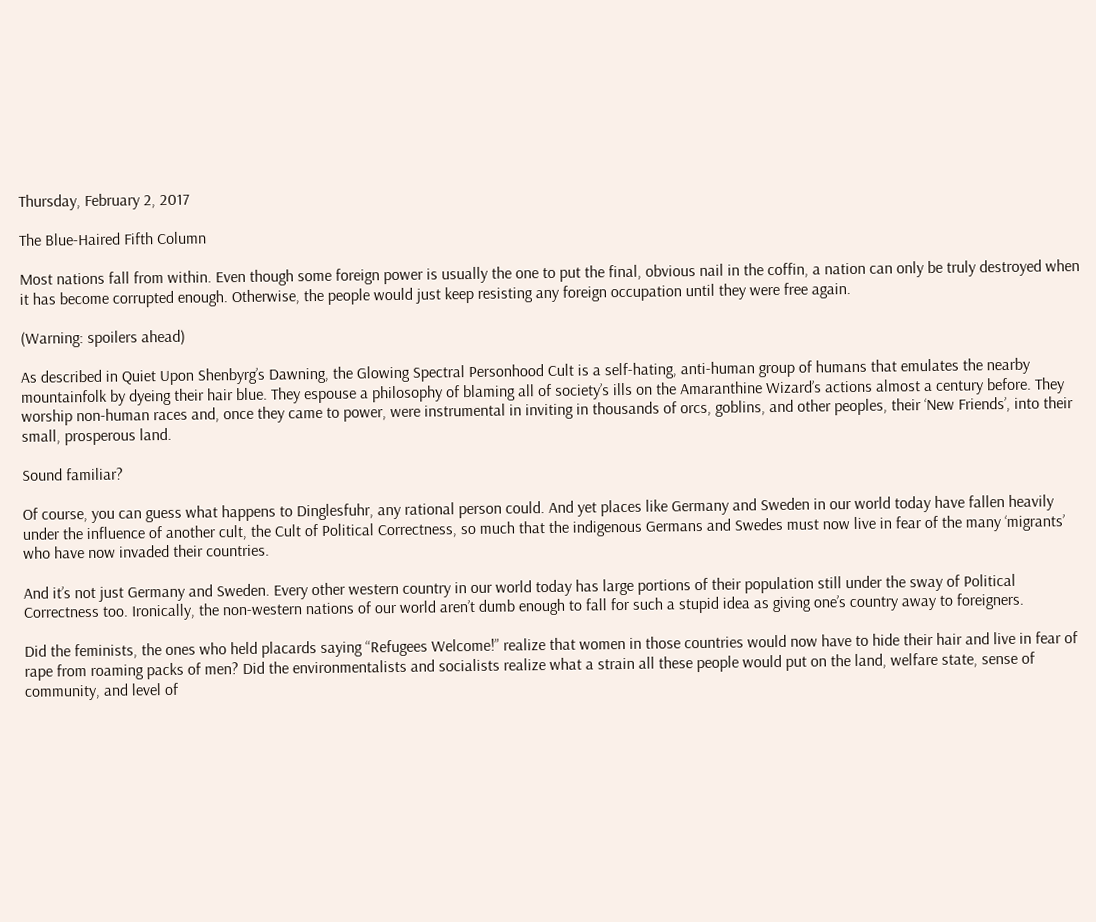Thursday, February 2, 2017

The Blue-Haired Fifth Column

Most nations fall from within. Even though some foreign power is usually the one to put the final, obvious nail in the coffin, a nation can only be truly destroyed when it has become corrupted enough. Otherwise, the people would just keep resisting any foreign occupation until they were free again.

(Warning: spoilers ahead)

As described in Quiet Upon Shenbyrg’s Dawning, the Glowing Spectral Personhood Cult is a self-hating, anti-human group of humans that emulates the nearby mountainfolk by dyeing their hair blue. They espouse a philosophy of blaming all of society’s ills on the Amaranthine Wizard’s actions almost a century before. They worship non-human races and, once they came to power, were instrumental in inviting in thousands of orcs, goblins, and other peoples, their ‘New Friends’, into their small, prosperous land.

Sound familiar?

Of course, you can guess what happens to Dinglesfuhr, any rational person could. And yet places like Germany and Sweden in our world today have fallen heavily under the influence of another cult, the Cult of Political Correctness, so much that the indigenous Germans and Swedes must now live in fear of the many ‘migrants’ who have now invaded their countries.

And it’s not just Germany and Sweden. Every other western country in our world today has large portions of their population still under the sway of Political Correctness too. Ironically, the non-western nations of our world aren’t dumb enough to fall for such a stupid idea as giving one’s country away to foreigners.

Did the feminists, the ones who held placards saying “Refugees Welcome!” realize that women in those countries would now have to hide their hair and live in fear of rape from roaming packs of men? Did the environmentalists and socialists realize what a strain all these people would put on the land, welfare state, sense of community, and level of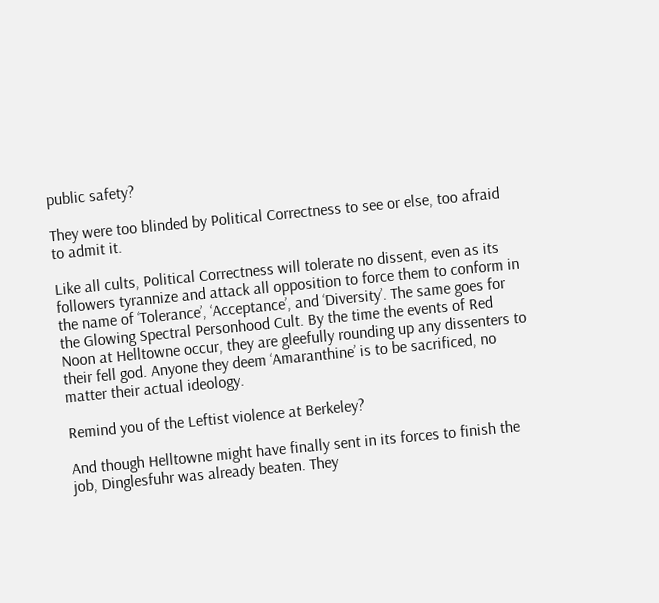public safety?

They were too blinded by Political Correctness to see or else, too afraid to admit it.

Like all cults, Political Correctness will tolerate no dissent, even as its followers tyrannize and attack all opposition to force them to conform in the name of ‘Tolerance’, ‘Acceptance’, and ‘Diversity’. The same goes for the Glowing Spectral Personhood Cult. By the time the events of Red Noon at Helltowne occur, they are gleefully rounding up any dissenters to their fell god. Anyone they deem ‘Amaranthine’ is to be sacrificed, no matter their actual ideology.

Remind you of the Leftist violence at Berkeley?

And though Helltowne might have finally sent in its forces to finish the job, Dinglesfuhr was already beaten. They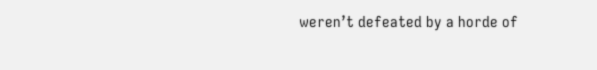weren’t defeated by a horde of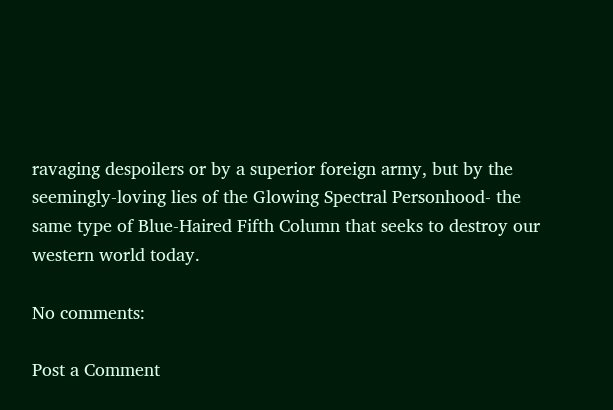ravaging despoilers or by a superior foreign army, but by the seemingly-loving lies of the Glowing Spectral Personhood- the same type of Blue-Haired Fifth Column that seeks to destroy our western world today.

No comments:

Post a Comment